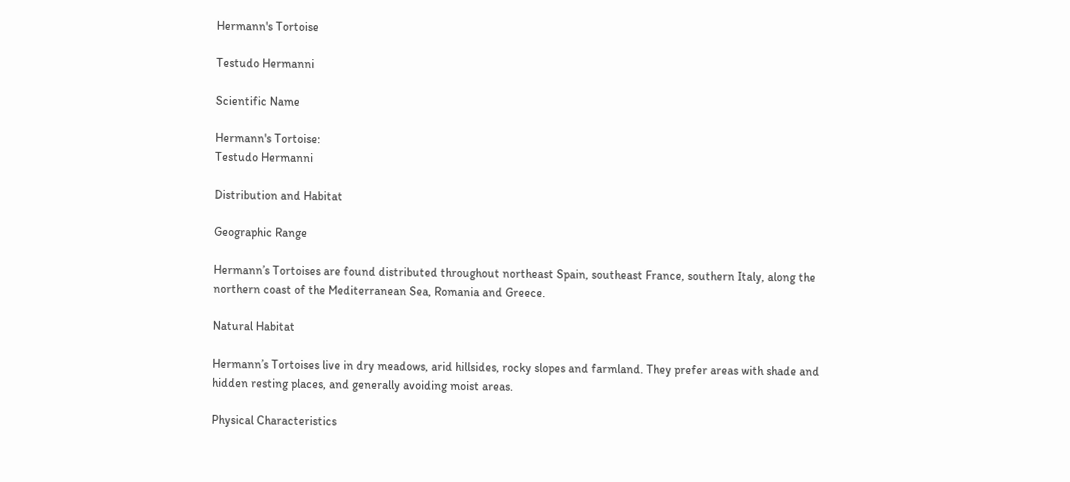Hermann's Tortoise

Testudo Hermanni

Scientific Name

Hermann's Tortoise:
Testudo Hermanni

Distribution and Habitat

Geographic Range

Hermann’s Tortoises are found distributed throughout northeast Spain, southeast France, southern Italy, along the northern coast of the Mediterranean Sea, Romania and Greece.

Natural Habitat

Hermann’s Tortoises live in dry meadows, arid hillsides, rocky slopes and farmland. They prefer areas with shade and hidden resting places, and generally avoiding moist areas.

Physical Characteristics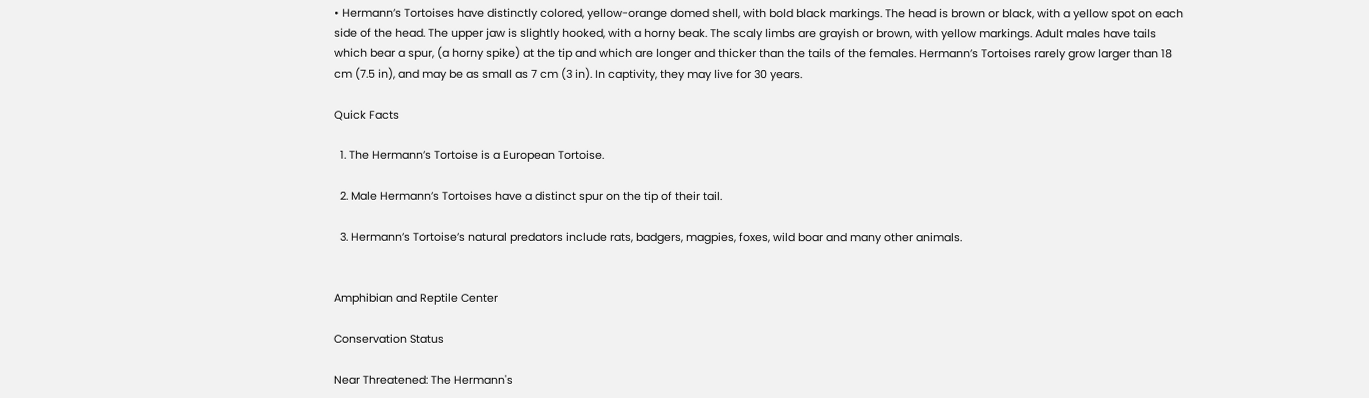• Hermann’s Tortoises have distinctly colored, yellow-orange domed shell, with bold black markings. The head is brown or black, with a yellow spot on each side of the head. The upper jaw is slightly hooked, with a horny beak. The scaly limbs are grayish or brown, with yellow markings. Adult males have tails which bear a spur, (a horny spike) at the tip and which are longer and thicker than the tails of the females. Hermann’s Tortoises rarely grow larger than 18 cm (7.5 in), and may be as small as 7 cm (3 in). In captivity, they may live for 30 years.

Quick Facts

  1. The Hermann’s Tortoise is a European Tortoise.

  2. Male Hermann’s Tortoises have a distinct spur on the tip of their tail.

  3. Hermann’s Tortoise’s natural predators include rats, badgers, magpies, foxes, wild boar and many other animals.


Amphibian and Reptile Center

Conservation Status

Near Threatened: The Hermann's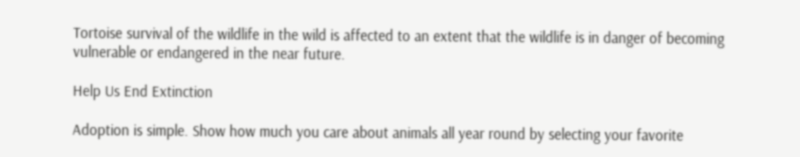Tortoise survival of the wildlife in the wild is affected to an extent that the wildlife is in danger of becoming vulnerable or endangered in the near future.

Help Us End Extinction

Adoption is simple. Show how much you care about animals all year round by selecting your favorite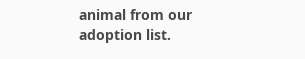animal from our adoption list.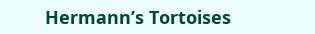Hermann’s Tortoises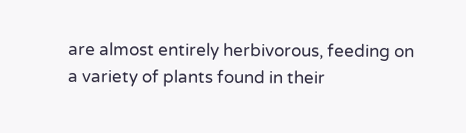are almost entirely herbivorous, feeding on a variety of plants found in their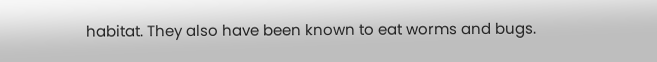habitat. They also have been known to eat worms and bugs.